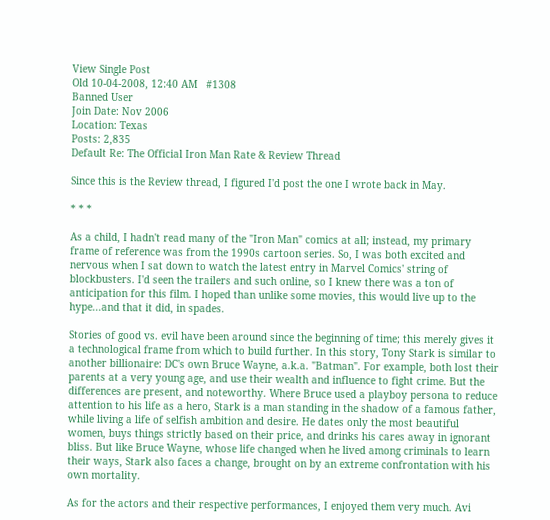View Single Post
Old 10-04-2008, 12:40 AM   #1308
Banned User
Join Date: Nov 2006
Location: Texas
Posts: 2,835
Default Re: The Official Iron Man Rate & Review Thread

Since this is the Review thread, I figured I'd post the one I wrote back in May.

* * *

As a child, I hadn't read many of the "Iron Man" comics at all; instead, my primary frame of reference was from the 1990s cartoon series. So, I was both excited and nervous when I sat down to watch the latest entry in Marvel Comics' string of blockbusters. I'd seen the trailers and such online, so I knew there was a ton of anticipation for this film. I hoped than unlike some movies, this would live up to the hype...and that it did, in spades.

Stories of good vs. evil have been around since the beginning of time; this merely gives it a technological frame from which to build further. In this story, Tony Stark is similar to another billionaire: DC's own Bruce Wayne, a.k.a. "Batman". For example, both lost their parents at a very young age, and use their wealth and influence to fight crime. But the differences are present, and noteworthy. Where Bruce used a playboy persona to reduce attention to his life as a hero, Stark is a man standing in the shadow of a famous father, while living a life of selfish ambition and desire. He dates only the most beautiful women, buys things strictly based on their price, and drinks his cares away in ignorant bliss. But like Bruce Wayne, whose life changed when he lived among criminals to learn their ways, Stark also faces a change, brought on by an extreme confrontation with his own mortality.

As for the actors and their respective performances, I enjoyed them very much. Avi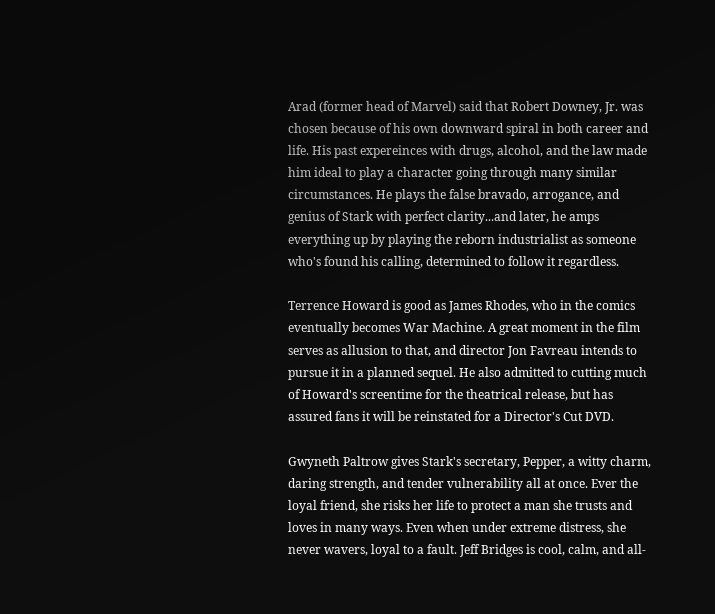Arad (former head of Marvel) said that Robert Downey, Jr. was chosen because of his own downward spiral in both career and life. His past expereinces with drugs, alcohol, and the law made him ideal to play a character going through many similar circumstances. He plays the false bravado, arrogance, and genius of Stark with perfect clarity...and later, he amps everything up by playing the reborn industrialist as someone who's found his calling, determined to follow it regardless.

Terrence Howard is good as James Rhodes, who in the comics eventually becomes War Machine. A great moment in the film serves as allusion to that, and director Jon Favreau intends to pursue it in a planned sequel. He also admitted to cutting much of Howard's screentime for the theatrical release, but has assured fans it will be reinstated for a Director's Cut DVD.

Gwyneth Paltrow gives Stark's secretary, Pepper, a witty charm, daring strength, and tender vulnerability all at once. Ever the loyal friend, she risks her life to protect a man she trusts and loves in many ways. Even when under extreme distress, she never wavers, loyal to a fault. Jeff Bridges is cool, calm, and all-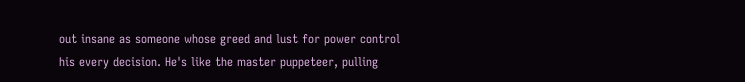out insane as someone whose greed and lust for power control his every decision. He's like the master puppeteer, pulling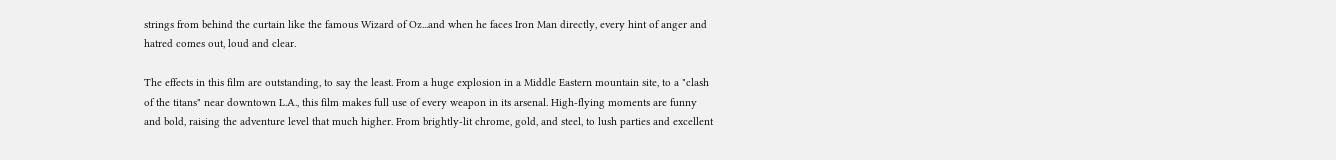strings from behind the curtain like the famous Wizard of Oz...and when he faces Iron Man directly, every hint of anger and hatred comes out, loud and clear.

The effects in this film are outstanding, to say the least. From a huge explosion in a Middle Eastern mountain site, to a "clash of the titans" near downtown L.A., this film makes full use of every weapon in its arsenal. High-flying moments are funny and bold, raising the adventure level that much higher. From brightly-lit chrome, gold, and steel, to lush parties and excellent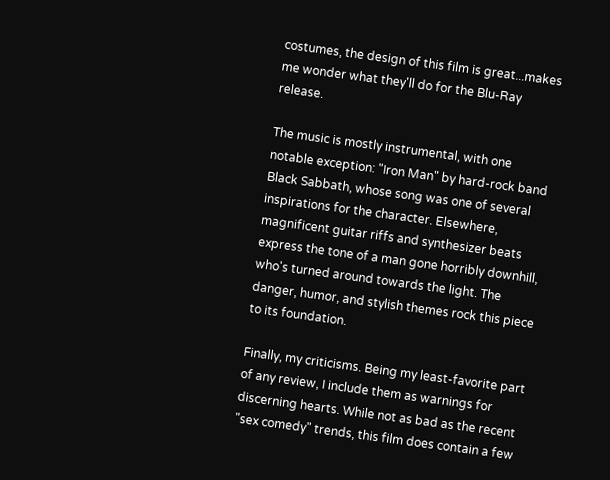costumes, the design of this film is great...makes me wonder what they'll do for the Blu-Ray release.

The music is mostly instrumental, with one notable exception: "Iron Man" by hard-rock band Black Sabbath, whose song was one of several inspirations for the character. Elsewhere, magnificent guitar riffs and synthesizer beats express the tone of a man gone horribly downhill, who's turned around towards the light. The danger, humor, and stylish themes rock this piece to its foundation.

Finally, my criticisms. Being my least-favorite part of any review, I include them as warnings for discerning hearts. While not as bad as the recent "sex comedy" trends, this film does contain a few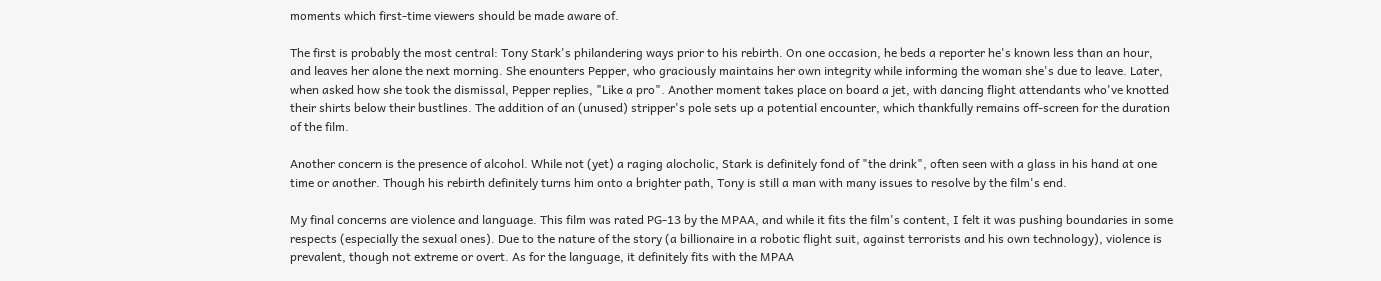moments which first-time viewers should be made aware of.

The first is probably the most central: Tony Stark's philandering ways prior to his rebirth. On one occasion, he beds a reporter he's known less than an hour, and leaves her alone the next morning. She enounters Pepper, who graciously maintains her own integrity while informing the woman she's due to leave. Later, when asked how she took the dismissal, Pepper replies, "Like a pro". Another moment takes place on board a jet, with dancing flight attendants who've knotted their shirts below their bustlines. The addition of an (unused) stripper's pole sets up a potential encounter, which thankfully remains off-screen for the duration of the film.

Another concern is the presence of alcohol. While not (yet) a raging alocholic, Stark is definitely fond of "the drink", often seen with a glass in his hand at one time or another. Though his rebirth definitely turns him onto a brighter path, Tony is still a man with many issues to resolve by the film's end.

My final concerns are violence and language. This film was rated PG-13 by the MPAA, and while it fits the film's content, I felt it was pushing boundaries in some respects (especially the sexual ones). Due to the nature of the story (a billionaire in a robotic flight suit, against terrorists and his own technology), violence is prevalent, though not extreme or overt. As for the language, it definitely fits with the MPAA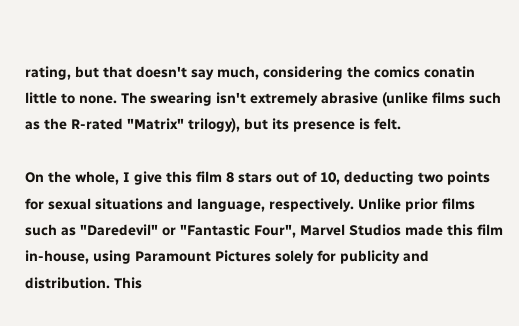rating, but that doesn't say much, considering the comics conatin little to none. The swearing isn't extremely abrasive (unlike films such as the R-rated "Matrix" trilogy), but its presence is felt.

On the whole, I give this film 8 stars out of 10, deducting two points for sexual situations and language, respectively. Unlike prior films such as "Daredevil" or "Fantastic Four", Marvel Studios made this film in-house, using Paramount Pictures solely for publicity and distribution. This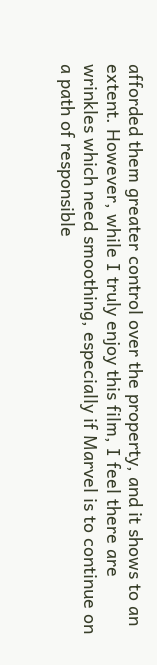afforded them greater control over the property, and it shows to an extent. However, while I truly enjoy this film, I feel there are wrinkles which need smoothing, especially if Marvel is to continue on a path of responsible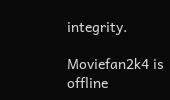integrity.

Moviefan2k4 is offline